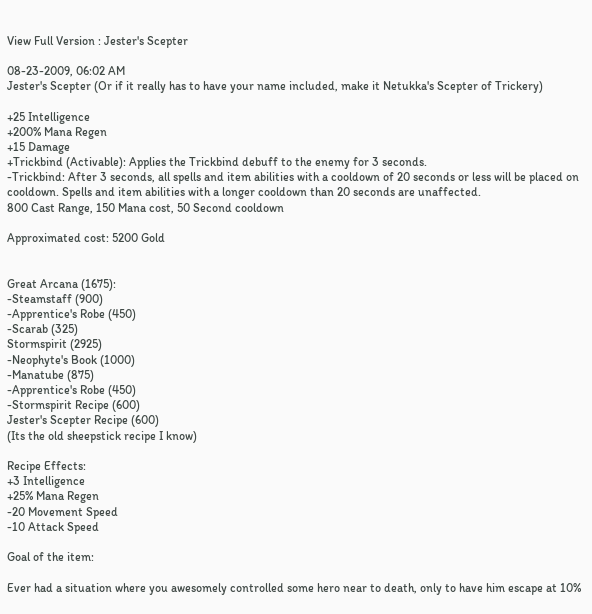View Full Version : Jester's Scepter

08-23-2009, 06:02 AM
Jester's Scepter (Or if it really has to have your name included, make it Netukka's Scepter of Trickery)

+25 Intelligence
+200% Mana Regen
+15 Damage
+Trickbind (Activable): Applies the Trickbind debuff to the enemy for 3 seconds.
-Trickbind: After 3 seconds, all spells and item abilities with a cooldown of 20 seconds or less will be placed on cooldown. Spells and item abilities with a longer cooldown than 20 seconds are unaffected.
800 Cast Range, 150 Mana cost, 50 Second cooldown

Approximated cost: 5200 Gold


Great Arcana (1675):
-Steamstaff (900)
-Apprentice's Robe (450)
-Scarab (325)
Stormspirit (2925)
-Neophyte's Book (1000)
-Manatube (875)
-Apprentice's Robe (450)
-Stormspirit Recipe (600)
Jester's Scepter Recipe (600)
(Its the old sheepstick recipe I know)

Recipe Effects:
+3 Intelligence
+25% Mana Regen
-20 Movement Speed
-10 Attack Speed

Goal of the item:

Ever had a situation where you awesomely controlled some hero near to death, only to have him escape at 10%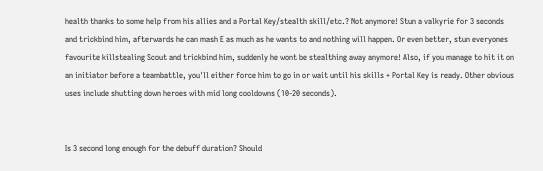health thanks to some help from his allies and a Portal Key/stealth skill/etc.? Not anymore! Stun a valkyrie for 3 seconds and trickbind him, afterwards he can mash E as much as he wants to and nothing will happen. Or even better, stun everyones favourite killstealing Scout and trickbind him, suddenly he wont be stealthing away anymore! Also, if you manage to hit it on an initiator before a teambattle, you'll either force him to go in or wait until his skills + Portal Key is ready. Other obvious uses include shutting down heroes with mid long cooldowns (10-20 seconds).


Is 3 second long enough for the debuff duration? Should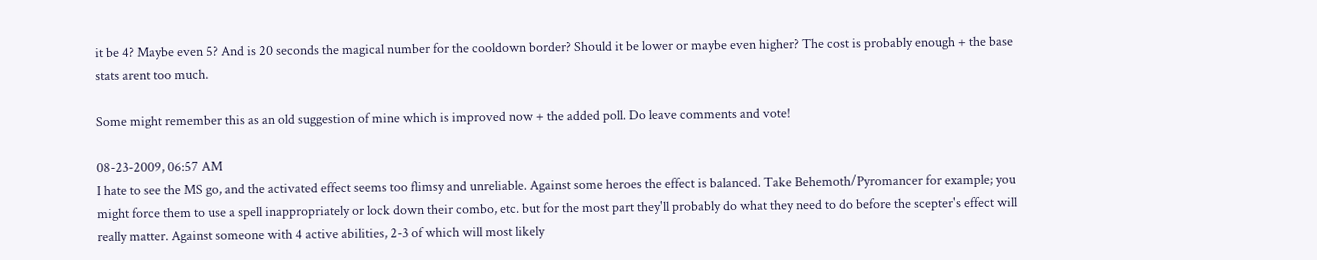it be 4? Maybe even 5? And is 20 seconds the magical number for the cooldown border? Should it be lower or maybe even higher? The cost is probably enough + the base stats arent too much.

Some might remember this as an old suggestion of mine which is improved now + the added poll. Do leave comments and vote!

08-23-2009, 06:57 AM
I hate to see the MS go, and the activated effect seems too flimsy and unreliable. Against some heroes the effect is balanced. Take Behemoth/Pyromancer for example; you might force them to use a spell inappropriately or lock down their combo, etc. but for the most part they'll probably do what they need to do before the scepter's effect will really matter. Against someone with 4 active abilities, 2-3 of which will most likely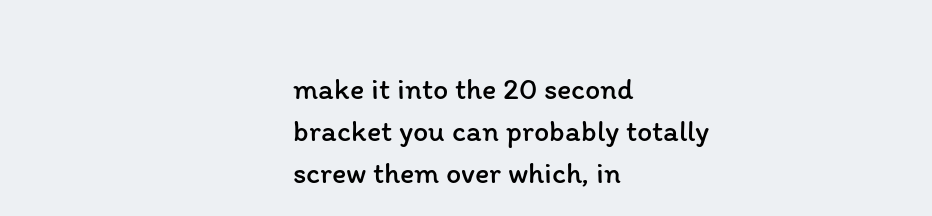make it into the 20 second bracket you can probably totally screw them over which, in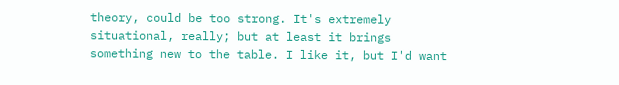theory, could be too strong. It's extremely situational, really; but at least it brings something new to the table. I like it, but I'd want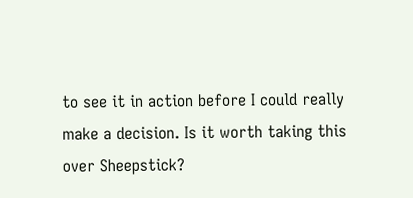to see it in action before I could really make a decision. Is it worth taking this over Sheepstick?